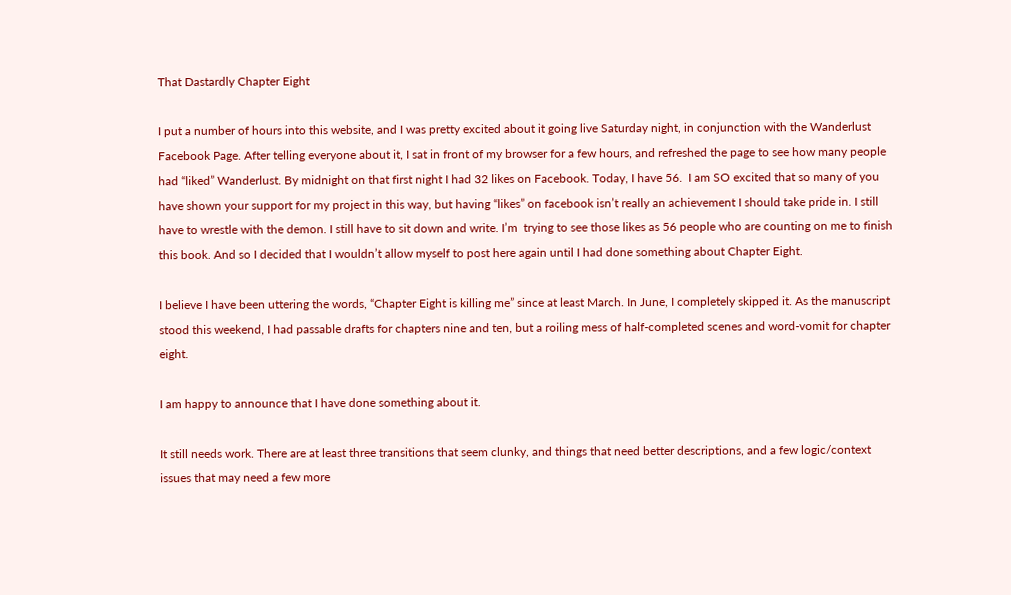That Dastardly Chapter Eight

I put a number of hours into this website, and I was pretty excited about it going live Saturday night, in conjunction with the Wanderlust Facebook Page. After telling everyone about it, I sat in front of my browser for a few hours, and refreshed the page to see how many people had “liked” Wanderlust. By midnight on that first night I had 32 likes on Facebook. Today, I have 56.  I am SO excited that so many of you have shown your support for my project in this way, but having “likes” on facebook isn’t really an achievement I should take pride in. I still have to wrestle with the demon. I still have to sit down and write. I’m  trying to see those likes as 56 people who are counting on me to finish this book. And so I decided that I wouldn’t allow myself to post here again until I had done something about Chapter Eight.

I believe I have been uttering the words, “Chapter Eight is killing me” since at least March. In June, I completely skipped it. As the manuscript stood this weekend, I had passable drafts for chapters nine and ten, but a roiling mess of half-completed scenes and word-vomit for chapter eight.

I am happy to announce that I have done something about it.

It still needs work. There are at least three transitions that seem clunky, and things that need better descriptions, and a few logic/context issues that may need a few more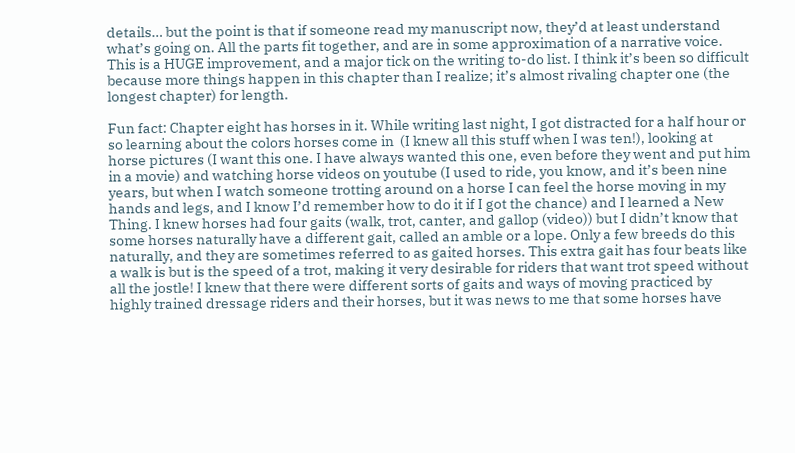details… but the point is that if someone read my manuscript now, they’d at least understand what’s going on. All the parts fit together, and are in some approximation of a narrative voice. This is a HUGE improvement, and a major tick on the writing to-do list. I think it’s been so difficult because more things happen in this chapter than I realize; it’s almost rivaling chapter one (the longest chapter) for length.

Fun fact: Chapter eight has horses in it. While writing last night, I got distracted for a half hour or so learning about the colors horses come in  (I knew all this stuff when I was ten!), looking at horse pictures (I want this one. I have always wanted this one, even before they went and put him in a movie) and watching horse videos on youtube (I used to ride, you know, and it’s been nine years, but when I watch someone trotting around on a horse I can feel the horse moving in my hands and legs, and I know I’d remember how to do it if I got the chance) and I learned a New Thing. I knew horses had four gaits (walk, trot, canter, and gallop (video)) but I didn’t know that some horses naturally have a different gait, called an amble or a lope. Only a few breeds do this naturally, and they are sometimes referred to as gaited horses. This extra gait has four beats like a walk is but is the speed of a trot, making it very desirable for riders that want trot speed without all the jostle! I knew that there were different sorts of gaits and ways of moving practiced by highly trained dressage riders and their horses, but it was news to me that some horses have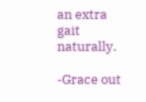an extra gait naturally.

-Grace out